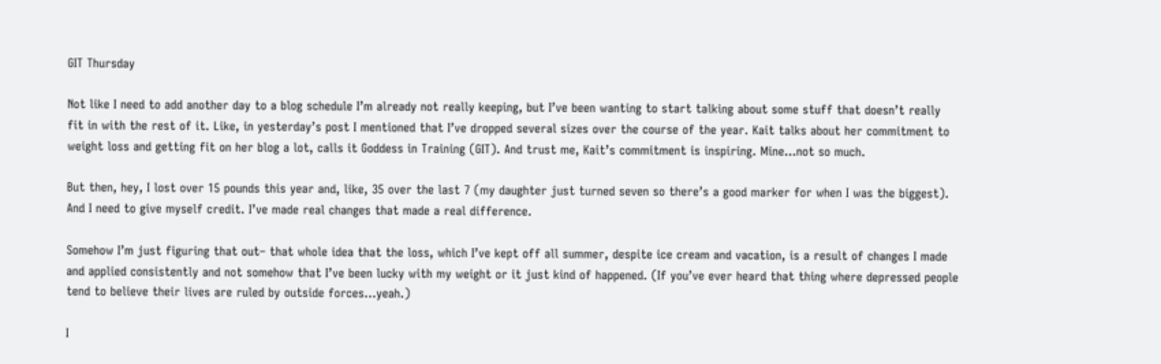GIT Thursday

Not like I need to add another day to a blog schedule I’m already not really keeping, but I’ve been wanting to start talking about some stuff that doesn’t really fit in with the rest of it. Like, in yesterday’s post I mentioned that I’ve dropped several sizes over the course of the year. Kait talks about her commitment to weight loss and getting fit on her blog a lot, calls it Goddess in Training (GIT). And trust me, Kait’s commitment is inspiring. Mine…not so much.

But then, hey, I lost over 15 pounds this year and, like, 35 over the last 7 (my daughter just turned seven so there’s a good marker for when I was the biggest). And I need to give myself credit. I’ve made real changes that made a real difference.

Somehow I’m just figuring that out– that whole idea that the loss, which I’ve kept off all summer, despite ice cream and vacation, is a result of changes I made and applied consistently and not somehow that I’ve been lucky with my weight or it just kind of happened. (If you’ve ever heard that thing where depressed people tend to believe their lives are ruled by outside forces…yeah.)

I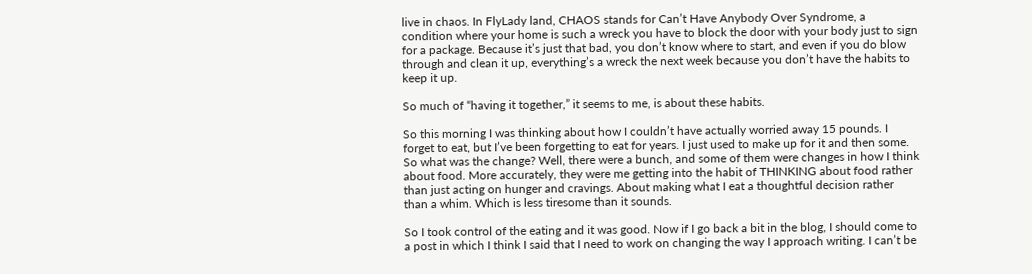live in chaos. In FlyLady land, CHAOS stands for Can’t Have Anybody Over Syndrome, a condition where your home is such a wreck you have to block the door with your body just to sign for a package. Because it’s just that bad, you don’t know where to start, and even if you do blow through and clean it up, everything’s a wreck the next week because you don’t have the habits to keep it up.

So much of “having it together,” it seems to me, is about these habits.

So this morning I was thinking about how I couldn’t have actually worried away 15 pounds. I forget to eat, but I’ve been forgetting to eat for years. I just used to make up for it and then some. So what was the change? Well, there were a bunch, and some of them were changes in how I think about food. More accurately, they were me getting into the habit of THINKING about food rather than just acting on hunger and cravings. About making what I eat a thoughtful decision rather than a whim. Which is less tiresome than it sounds.

So I took control of the eating and it was good. Now if I go back a bit in the blog, I should come to a post in which I think I said that I need to work on changing the way I approach writing. I can’t be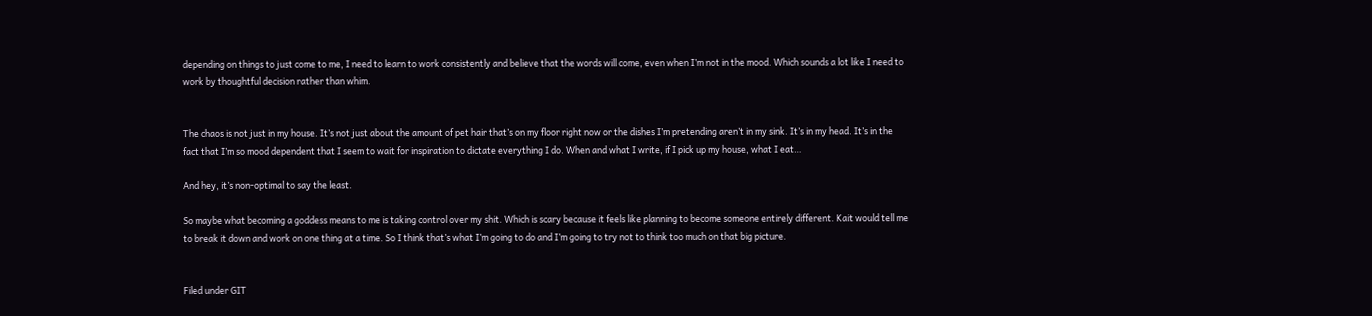depending on things to just come to me, I need to learn to work consistently and believe that the words will come, even when I’m not in the mood. Which sounds a lot like I need to work by thoughtful decision rather than whim.


The chaos is not just in my house. It’s not just about the amount of pet hair that’s on my floor right now or the dishes I’m pretending aren’t in my sink. It’s in my head. It’s in the fact that I’m so mood dependent that I seem to wait for inspiration to dictate everything I do. When and what I write, if I pick up my house, what I eat…

And hey, it’s non-optimal to say the least.

So maybe what becoming a goddess means to me is taking control over my shit. Which is scary because it feels like planning to become someone entirely different. Kait would tell me to break it down and work on one thing at a time. So I think that’s what I’m going to do and I’m going to try not to think too much on that big picture.


Filed under GIT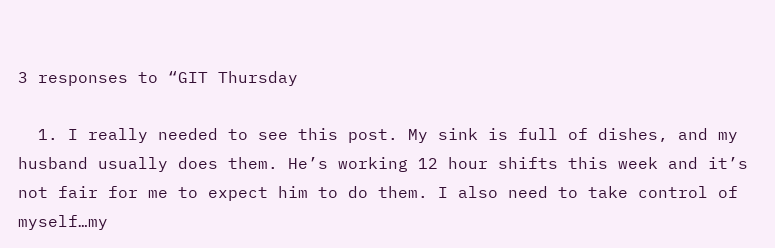3 responses to “GIT Thursday

  1. I really needed to see this post. My sink is full of dishes, and my husband usually does them. He’s working 12 hour shifts this week and it’s not fair for me to expect him to do them. I also need to take control of myself…my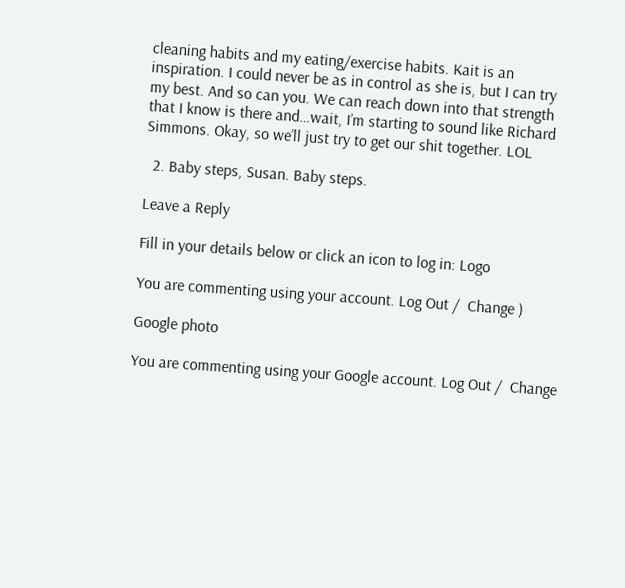cleaning habits and my eating/exercise habits. Kait is an inspiration. I could never be as in control as she is, but I can try my best. And so can you. We can reach down into that strength that I know is there and…wait, I’m starting to sound like Richard Simmons. Okay, so we’ll just try to get our shit together. LOL

  2. Baby steps, Susan. Baby steps.

Leave a Reply

Fill in your details below or click an icon to log in: Logo

You are commenting using your account. Log Out /  Change )

Google photo

You are commenting using your Google account. Log Out /  Change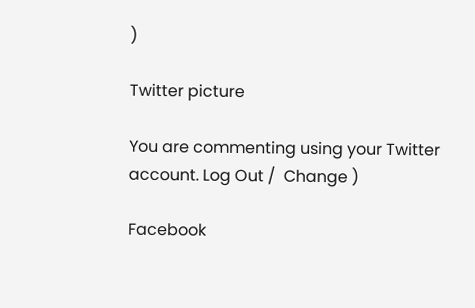)

Twitter picture

You are commenting using your Twitter account. Log Out /  Change )

Facebook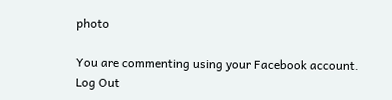photo

You are commenting using your Facebook account. Log Out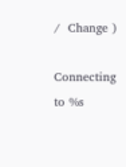/  Change )

Connecting to %s